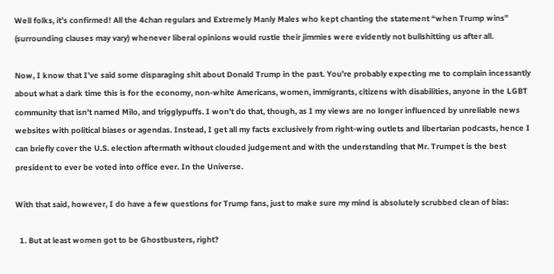Well folks, it’s confirmed! All the 4chan regulars and Extremely Manly Males who kept chanting the statement “when Trump wins” (surrounding clauses may vary) whenever liberal opinions would rustle their jimmies were evidently not bullshitting us after all.

Now, I know that I’ve said some disparaging shit about Donald Trump in the past. You’re probably expecting me to complain incessantly about what a dark time this is for the economy, non-white Americans, women, immigrants, citizens with disabilities, anyone in the LGBT community that isn’t named Milo, and trigglypuffs. I won’t do that, though, as I my views are no longer influenced by unreliable news websites with political biases or agendas. Instead, I get all my facts exclusively from right-wing outlets and libertarian podcasts, hence I can briefly cover the U.S. election aftermath without clouded judgement and with the understanding that Mr. Trumpet is the best president to ever be voted into office ever. In the Universe.

With that said, however, I do have a few questions for Trump fans, just to make sure my mind is absolutely scrubbed clean of bias:

  1. But at least women got to be Ghostbusters, right?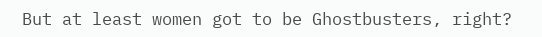But at least women got to be Ghostbusters, right?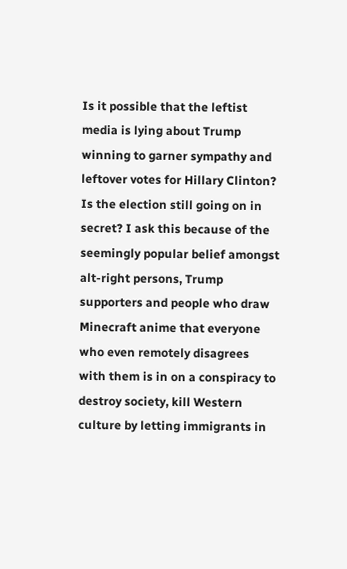Is it possible that the leftist media is lying about Trump winning to garner sympathy and leftover votes for Hillary Clinton? Is the election still going on in secret? I ask this because of the seemingly popular belief amongst alt-right persons, Trump supporters and people who draw Minecraft anime that everyone who even remotely disagrees with them is in on a conspiracy to destroy society, kill Western culture by letting immigrants in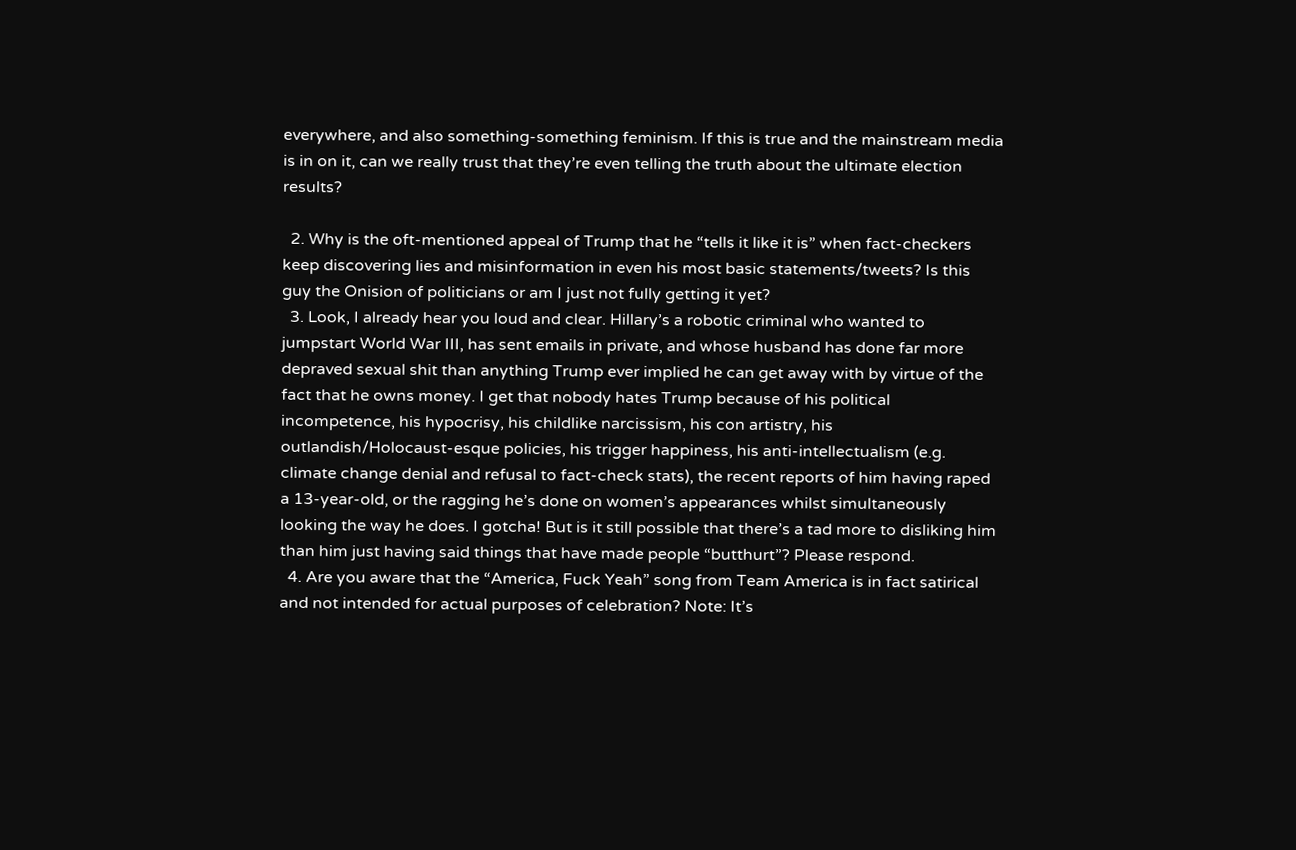everywhere, and also something-something feminism. If this is true and the mainstream media is in on it, can we really trust that they’re even telling the truth about the ultimate election results?

  2. Why is the oft-mentioned appeal of Trump that he “tells it like it is” when fact-checkers keep discovering lies and misinformation in even his most basic statements/tweets? Is this guy the Onision of politicians or am I just not fully getting it yet?
  3. Look, I already hear you loud and clear. Hillary’s a robotic criminal who wanted to jumpstart World War III, has sent emails in private, and whose husband has done far more depraved sexual shit than anything Trump ever implied he can get away with by virtue of the fact that he owns money. I get that nobody hates Trump because of his political incompetence, his hypocrisy, his childlike narcissism, his con artistry, his outlandish/Holocaust-esque policies, his trigger happiness, his anti-intellectualism (e.g. climate change denial and refusal to fact-check stats), the recent reports of him having raped a 13-year-old, or the ragging he’s done on women’s appearances whilst simultaneously looking the way he does. I gotcha! But is it still possible that there’s a tad more to disliking him than him just having said things that have made people “butthurt”? Please respond.
  4. Are you aware that the “America, Fuck Yeah” song from Team America is in fact satirical and not intended for actual purposes of celebration? Note: It’s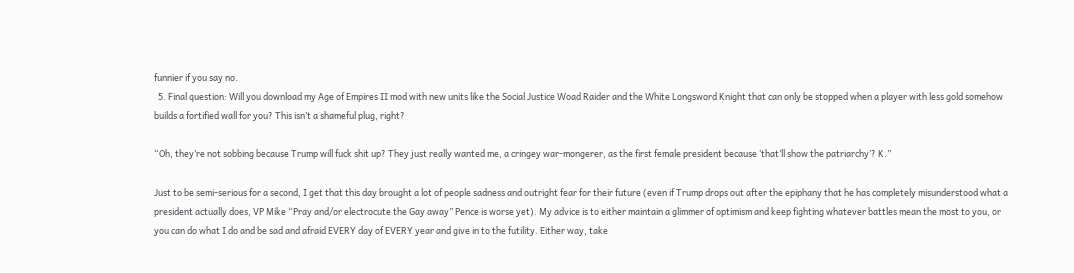funnier if you say no.
  5. Final question: Will you download my Age of Empires II mod with new units like the Social Justice Woad Raider and the White Longsword Knight that can only be stopped when a player with less gold somehow builds a fortified wall for you? This isn’t a shameful plug, right?

“Oh, they’re not sobbing because Trump will fuck shit up? They just really wanted me, a cringey war-mongerer, as the first female president because ‘that’ll show the patriarchy’? K.”

Just to be semi-serious for a second, I get that this day brought a lot of people sadness and outright fear for their future (even if Trump drops out after the epiphany that he has completely misunderstood what a president actually does, VP Mike “Pray and/or electrocute the Gay away” Pence is worse yet). My advice is to either maintain a glimmer of optimism and keep fighting whatever battles mean the most to you, or you can do what I do and be sad and afraid EVERY day of EVERY year and give in to the futility. Either way, take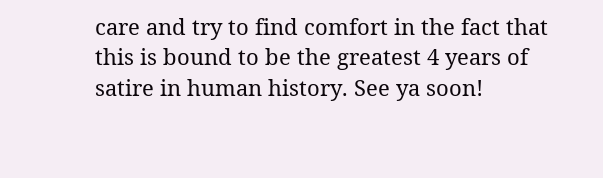care and try to find comfort in the fact that this is bound to be the greatest 4 years of satire in human history. See ya soon!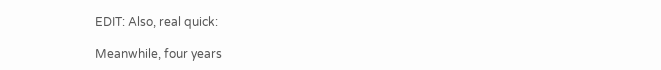EDIT: Also, real quick:

Meanwhile, four years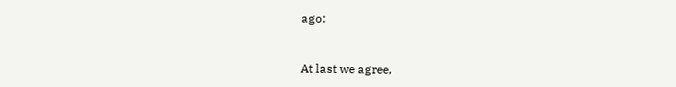ago:


At last we agree,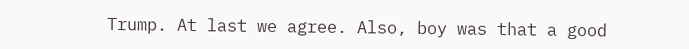Trump. At last we agree. Also, boy was that a good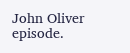John Oliver episode.